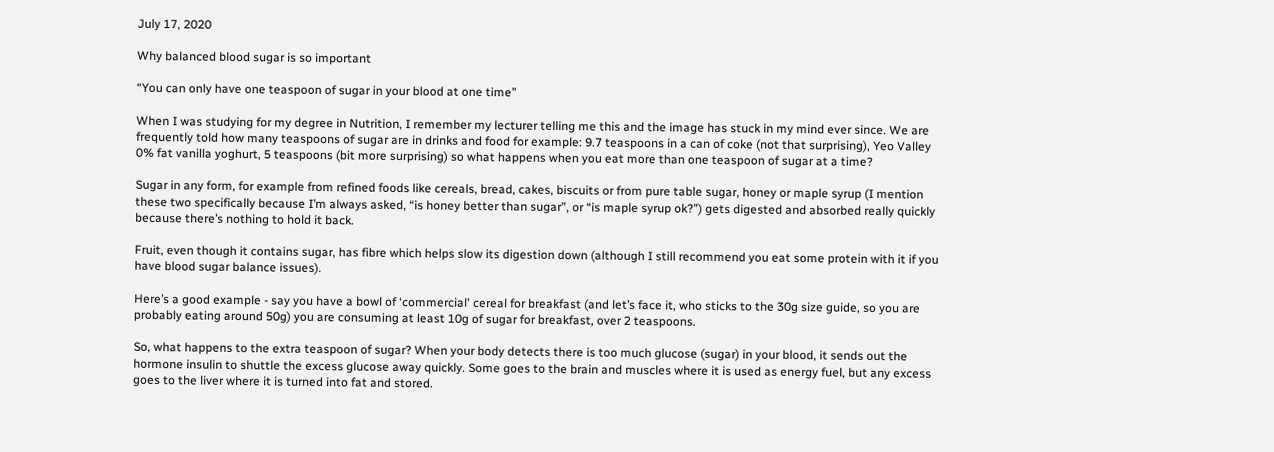July 17, 2020

Why balanced blood sugar is so important

“You can only have one teaspoon of sugar in your blood at one time”

When I was studying for my degree in Nutrition, I remember my lecturer telling me this and the image has stuck in my mind ever since. We are frequently told how many teaspoons of sugar are in drinks and food for example: 9.7 teaspoons in a can of coke (not that surprising), Yeo Valley 0% fat vanilla yoghurt, 5 teaspoons (bit more surprising) so what happens when you eat more than one teaspoon of sugar at a time?

Sugar in any form, for example from refined foods like cereals, bread, cakes, biscuits or from pure table sugar, honey or maple syrup (I mention these two specifically because I’m always asked, “is honey better than sugar”, or “is maple syrup ok?”) gets digested and absorbed really quickly because there’s nothing to hold it back.

Fruit, even though it contains sugar, has fibre which helps slow its digestion down (although I still recommend you eat some protein with it if you have blood sugar balance issues).

Here’s a good example - say you have a bowl of ‘commercial' cereal for breakfast (and let’s face it, who sticks to the 30g size guide, so you are probably eating around 50g) you are consuming at least 10g of sugar for breakfast, over 2 teaspoons.

So, what happens to the extra teaspoon of sugar? When your body detects there is too much glucose (sugar) in your blood, it sends out the hormone insulin to shuttle the excess glucose away quickly. Some goes to the brain and muscles where it is used as energy fuel, but any excess goes to the liver where it is turned into fat and stored.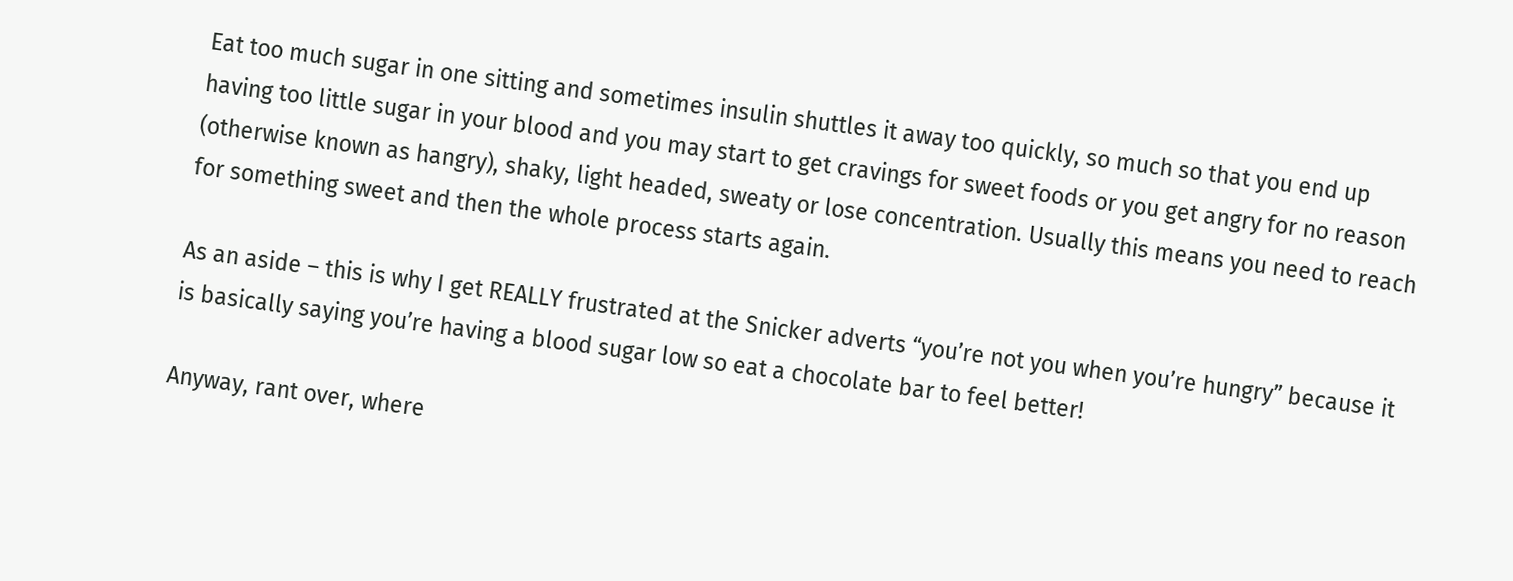Eat too much sugar in one sitting and sometimes insulin shuttles it away too quickly, so much so that you end up having too little sugar in your blood and you may start to get cravings for sweet foods or you get angry for no reason (otherwise known as hangry), shaky, light headed, sweaty or lose concentration. Usually this means you need to reach for something sweet and then the whole process starts again.

As an aside – this is why I get REALLY frustrated at the Snicker adverts “you’re not you when you’re hungry” because it is basically saying you’re having a blood sugar low so eat a chocolate bar to feel better!

Anyway, rant over, where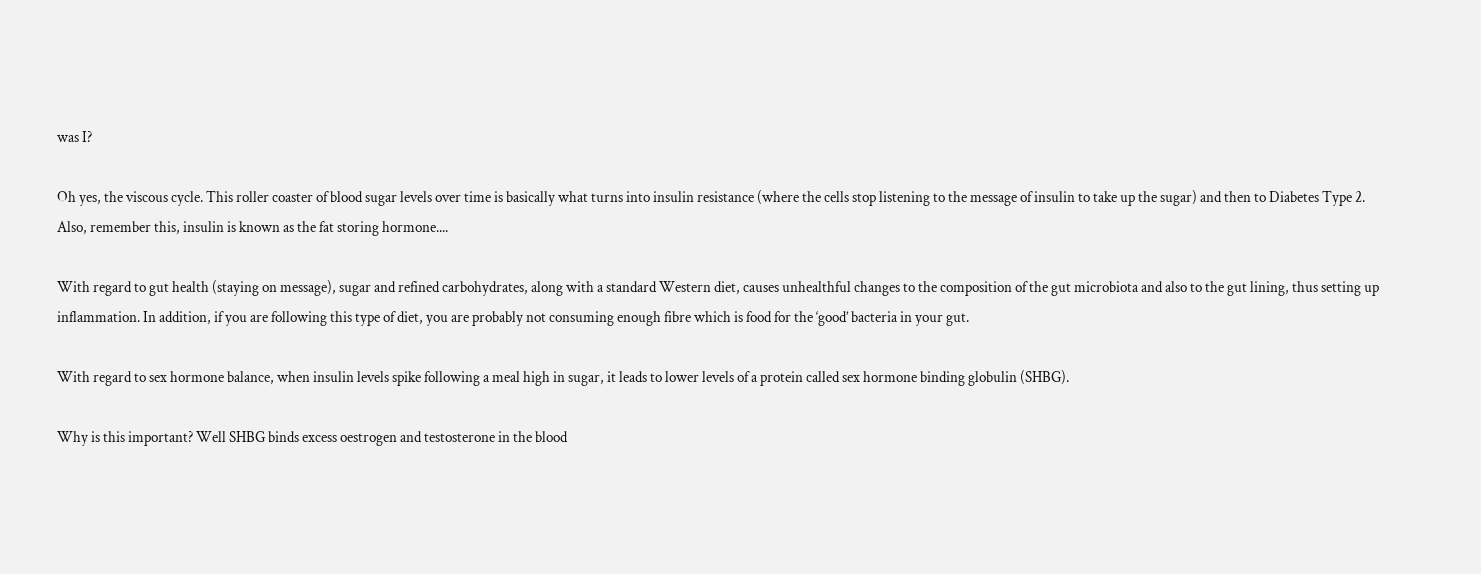was I?

Oh yes, the viscous cycle. This roller coaster of blood sugar levels over time is basically what turns into insulin resistance (where the cells stop listening to the message of insulin to take up the sugar) and then to Diabetes Type 2. Also, remember this, insulin is known as the fat storing hormone....

With regard to gut health (staying on message), sugar and refined carbohydrates, along with a standard Western diet, causes unhealthful changes to the composition of the gut microbiota and also to the gut lining, thus setting up inflammation. In addition, if you are following this type of diet, you are probably not consuming enough fibre which is food for the ‘good’ bacteria in your gut.

With regard to sex hormone balance, when insulin levels spike following a meal high in sugar, it leads to lower levels of a protein called sex hormone binding globulin (SHBG).

Why is this important? Well SHBG binds excess oestrogen and testosterone in the blood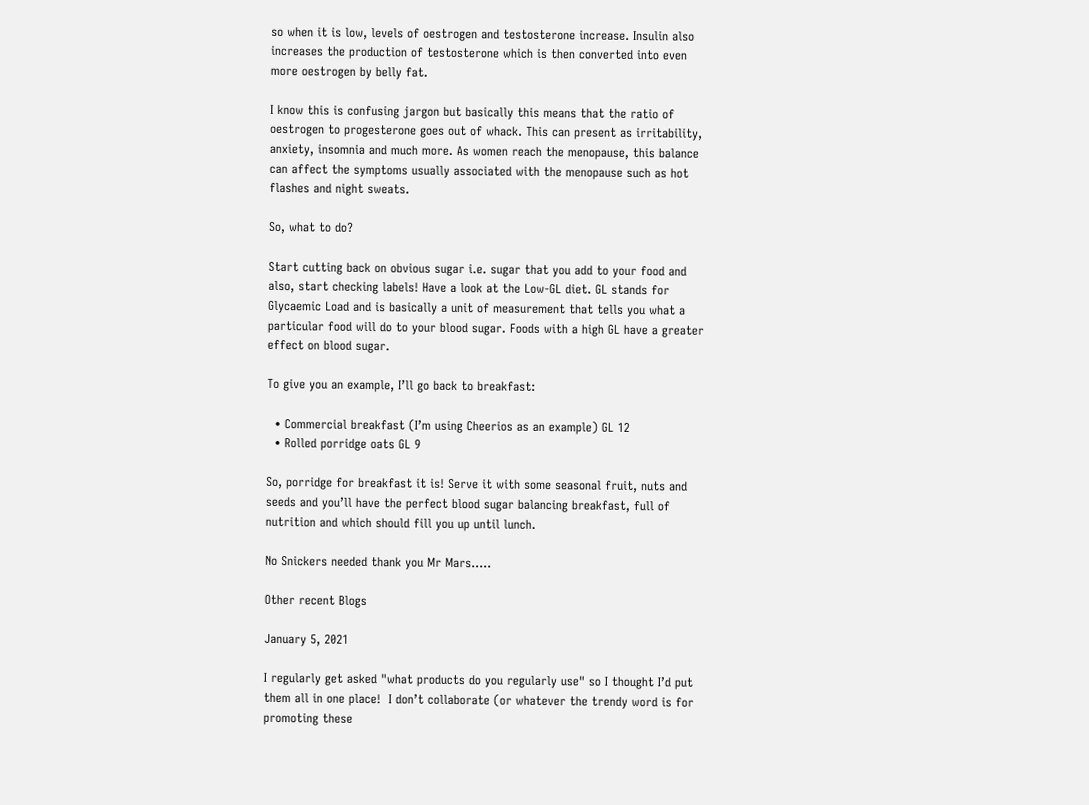so when it is low, levels of oestrogen and testosterone increase. Insulin also increases the production of testosterone which is then converted into even more oestrogen by belly fat.

I know this is confusing jargon but basically this means that the ratio of oestrogen to progesterone goes out of whack. This can present as irritability, anxiety, insomnia and much more. As women reach the menopause, this balance can affect the symptoms usually associated with the menopause such as hot flashes and night sweats.

So, what to do?

Start cutting back on obvious sugar i.e. sugar that you add to your food and also, start checking labels! Have a look at the Low-GL diet. GL stands for Glycaemic Load and is basically a unit of measurement that tells you what a particular food will do to your blood sugar. Foods with a high GL have a greater effect on blood sugar.

To give you an example, I’ll go back to breakfast:

  • Commercial breakfast (I’m using Cheerios as an example) GL 12
  • Rolled porridge oats GL 9

So, porridge for breakfast it is! Serve it with some seasonal fruit, nuts and seeds and you’ll have the perfect blood sugar balancing breakfast, full of nutrition and which should fill you up until lunch.

No Snickers needed thank you Mr Mars.....

Other recent Blogs

January 5, 2021

I regularly get asked "what products do you regularly use" so I thought I’d put them all in one place!  I don’t collaborate (or whatever the trendy word is for promoting these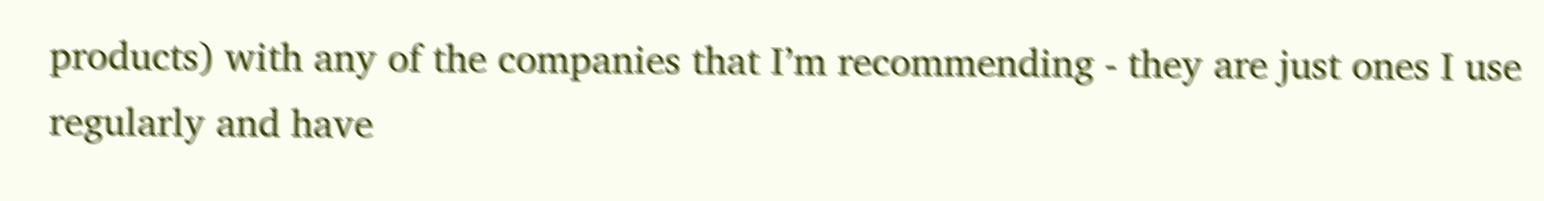products) with any of the companies that I’m recommending - they are just ones I use regularly and have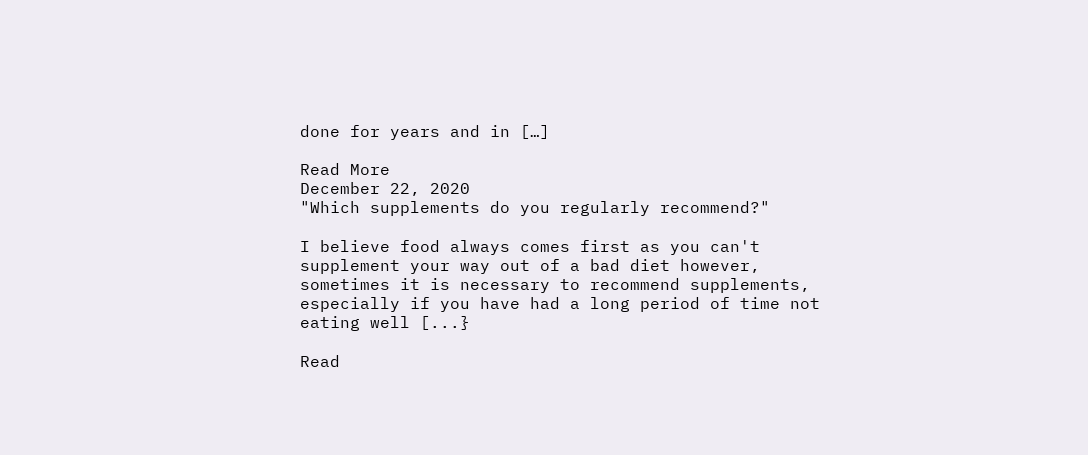done for years and in […]

Read More
December 22, 2020
"Which supplements do you regularly recommend?"

I believe food always comes first as you can't supplement your way out of a bad diet however, sometimes it is necessary to recommend supplements, especially if you have had a long period of time not eating well [...}

Read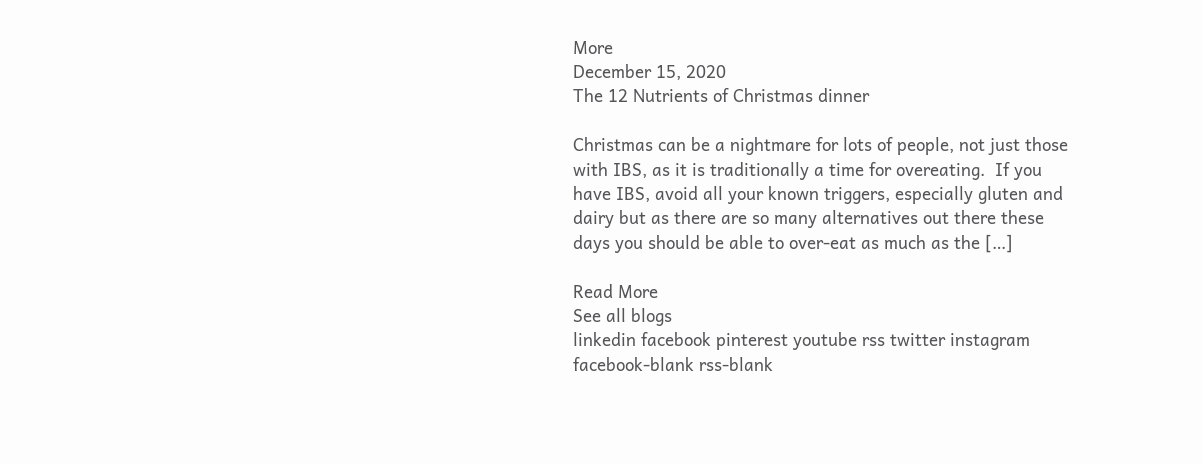More
December 15, 2020
The 12 Nutrients of Christmas dinner

Christmas can be a nightmare for lots of people, not just those with IBS, as it is traditionally a time for overeating.  If you have IBS, avoid all your known triggers, especially gluten and dairy but as there are so many alternatives out there these days you should be able to over-eat as much as the […]

Read More
See all blogs
linkedin facebook pinterest youtube rss twitter instagram facebook-blank rss-blank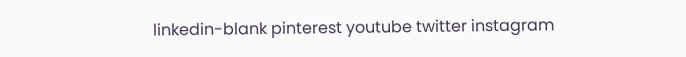linkedin-blank pinterest youtube twitter instagram